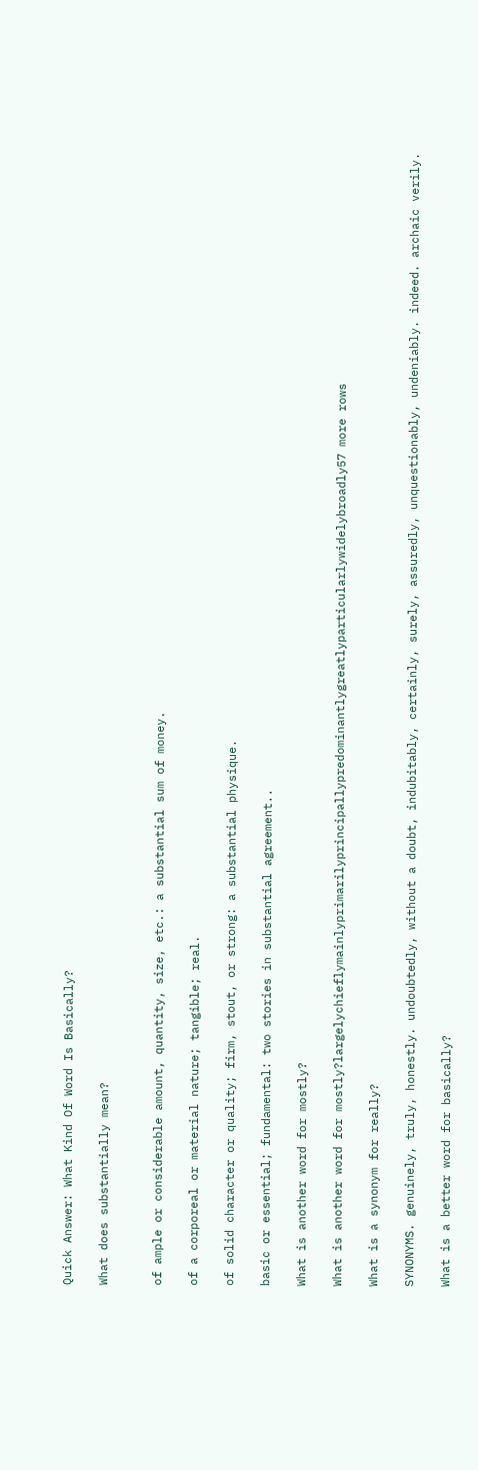Quick Answer: What Kind Of Word Is Basically?

What does substantially mean?


of ample or considerable amount, quantity, size, etc.: a substantial sum of money.

of a corporeal or material nature; tangible; real.

of solid character or quality; firm, stout, or strong: a substantial physique.

basic or essential; fundamental: two stories in substantial agreement..

What is another word for mostly?

What is another word for mostly?largelychieflymainlyprimarilyprincipallypredominantlygreatlyparticularlywidelybroadly57 more rows

What is a synonym for really?

SYNONYMS. genuinely, truly, honestly. undoubtedly, without a doubt, indubitably, certainly, surely, assuredly, unquestionably, undeniably. indeed. archaic verily.

What is a better word for basically?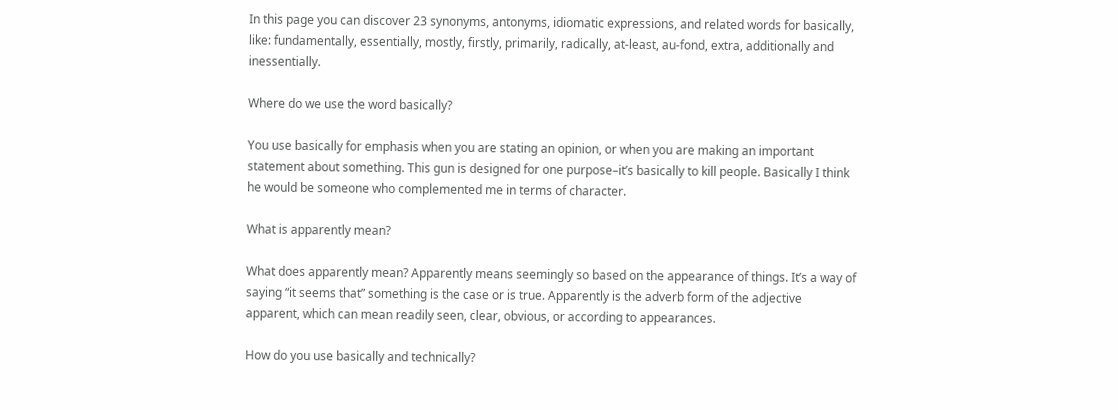In this page you can discover 23 synonyms, antonyms, idiomatic expressions, and related words for basically, like: fundamentally, essentially, mostly, firstly, primarily, radically, at-least, au-fond, extra, additionally and inessentially.

Where do we use the word basically?

You use basically for emphasis when you are stating an opinion, or when you are making an important statement about something. This gun is designed for one purpose–it’s basically to kill people. Basically I think he would be someone who complemented me in terms of character.

What is apparently mean?

What does apparently mean? Apparently means seemingly so based on the appearance of things. It’s a way of saying “it seems that” something is the case or is true. Apparently is the adverb form of the adjective apparent, which can mean readily seen, clear, obvious, or according to appearances.

How do you use basically and technically?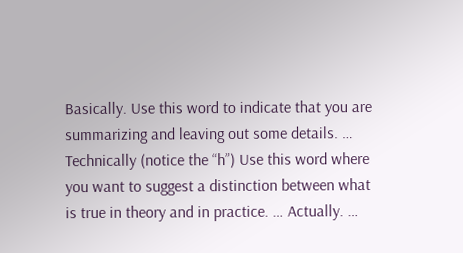Basically. Use this word to indicate that you are summarizing and leaving out some details. … Technically (notice the “h”) Use this word where you want to suggest a distinction between what is true in theory and in practice. … Actually. …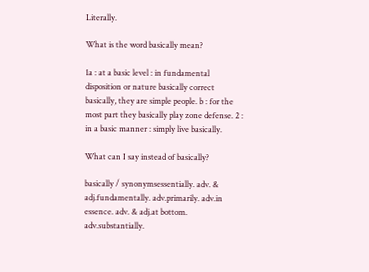Literally.

What is the word basically mean?

1a : at a basic level : in fundamental disposition or nature basically correct basically, they are simple people. b : for the most part they basically play zone defense. 2 : in a basic manner : simply live basically.

What can I say instead of basically?

basically / synonymsessentially. adv. & adj.fundamentally. adv.primarily. adv.in essence. adv. & adj.at bottom. adv.substantially.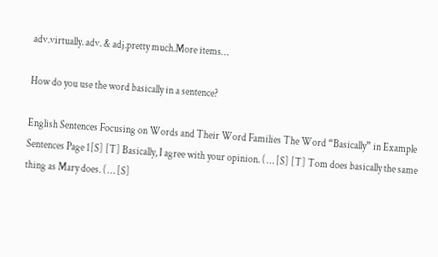adv.virtually. adv. & adj.pretty much.More items…

How do you use the word basically in a sentence?

English Sentences Focusing on Words and Their Word Families The Word “Basically” in Example Sentences Page 1[S] [T] Basically, I agree with your opinion. ( … [S] [T] Tom does basically the same thing as Mary does. ( … [S]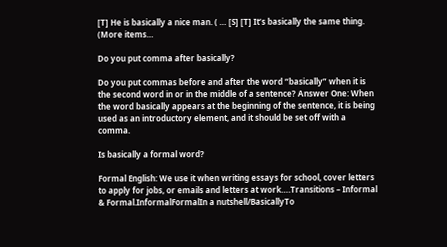[T] He is basically a nice man. ( … [S] [T] It’s basically the same thing. (More items…

Do you put comma after basically?

Do you put commas before and after the word “basically” when it is the second word in or in the middle of a sentence? Answer One: When the word basically appears at the beginning of the sentence, it is being used as an introductory element, and it should be set off with a comma.

Is basically a formal word?

Formal English: We use it when writing essays for school, cover letters to apply for jobs, or emails and letters at work….Transitions – Informal & Formal.InformalFormalIn a nutshell/BasicallyTo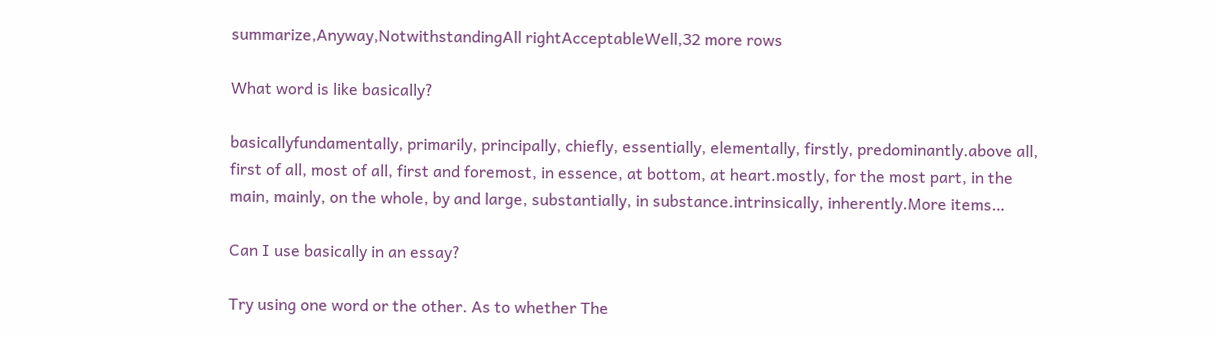summarize,Anyway,NotwithstandingAll rightAcceptableWell,32 more rows

What word is like basically?

basicallyfundamentally, primarily, principally, chiefly, essentially, elementally, firstly, predominantly.above all, first of all, most of all, first and foremost, in essence, at bottom, at heart.mostly, for the most part, in the main, mainly, on the whole, by and large, substantially, in substance.intrinsically, inherently.More items…

Can I use basically in an essay?

Try using one word or the other. As to whether The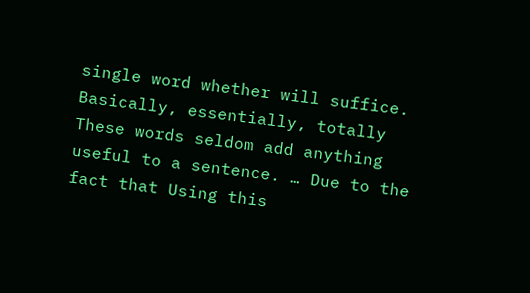single word whether will suffice. Basically, essentially, totally These words seldom add anything useful to a sentence. … Due to the fact that Using this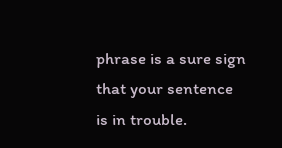phrase is a sure sign that your sentence is in trouble.